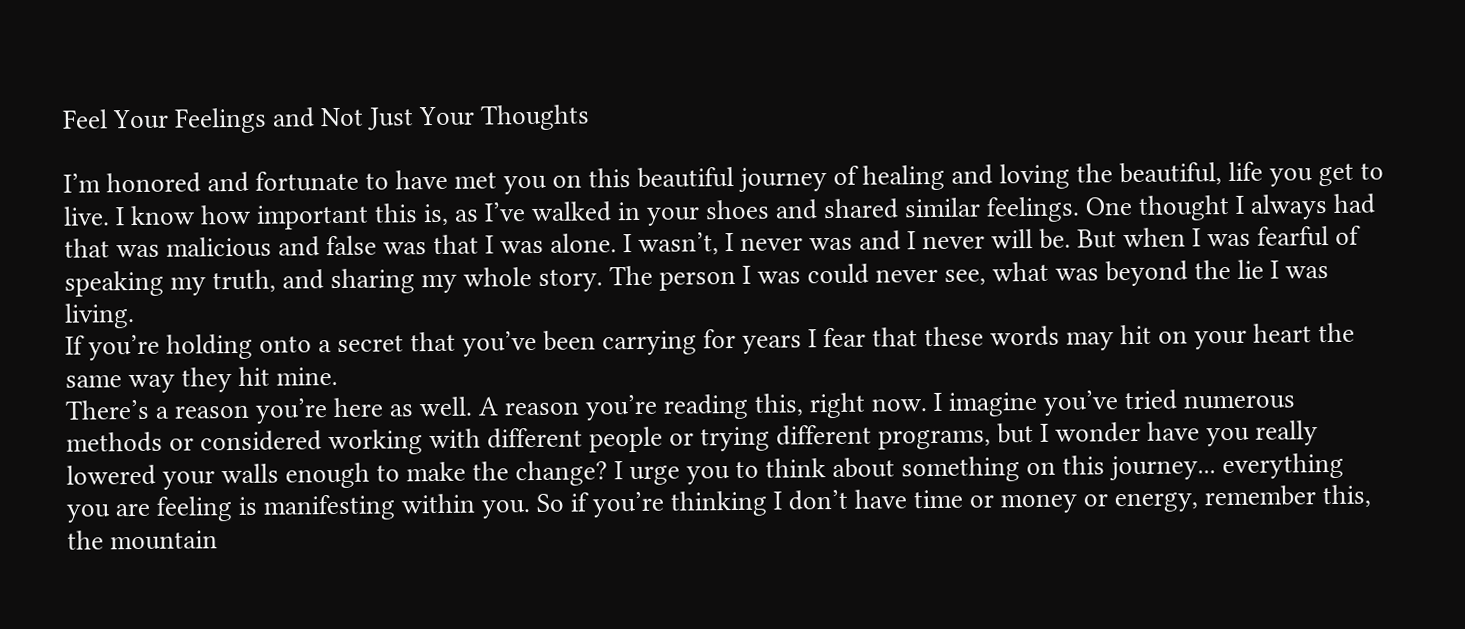Feel Your Feelings and Not Just Your Thoughts

I’m honored and fortunate to have met you on this beautiful journey of healing and loving the beautiful, life you get to live. I know how important this is, as I’ve walked in your shoes and shared similar feelings. One thought I always had that was malicious and false was that I was alone. I wasn’t, I never was and I never will be. But when I was fearful of speaking my truth, and sharing my whole story. The person I was could never see, what was beyond the lie I was living.
If you’re holding onto a secret that you’ve been carrying for years I fear that these words may hit on your heart the same way they hit mine.
There’s a reason you’re here as well. A reason you’re reading this, right now. I imagine you’ve tried numerous methods or considered working with different people or trying different programs, but I wonder have you really lowered your walls enough to make the change? I urge you to think about something on this journey... everything you are feeling is manifesting within you. So if you’re thinking I don’t have time or money or energy, remember this, the mountain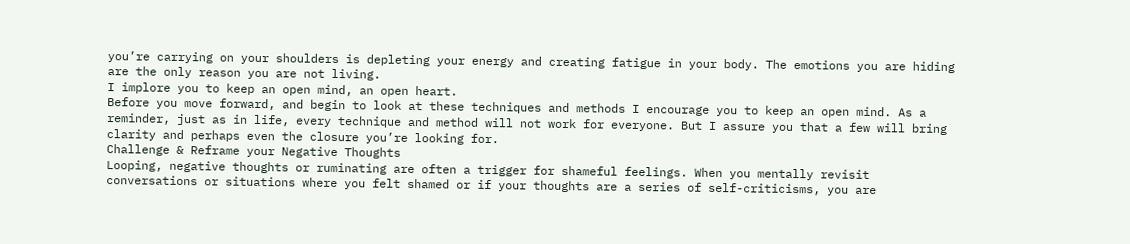you’re carrying on your shoulders is depleting your energy and creating fatigue in your body. The emotions you are hiding are the only reason you are not living.
I implore you to keep an open mind, an open heart.
Before you move forward, and begin to look at these techniques and methods I encourage you to keep an open mind. As a reminder, just as in life, every technique and method will not work for everyone. But I assure you that a few will bring clarity and perhaps even the closure you’re looking for.
Challenge & Reframe your Negative Thoughts
Looping, negative thoughts or ruminating are often a trigger for shameful feelings. When you mentally revisit conversations or situations where you felt shamed or if your thoughts are a series of self-criticisms, you are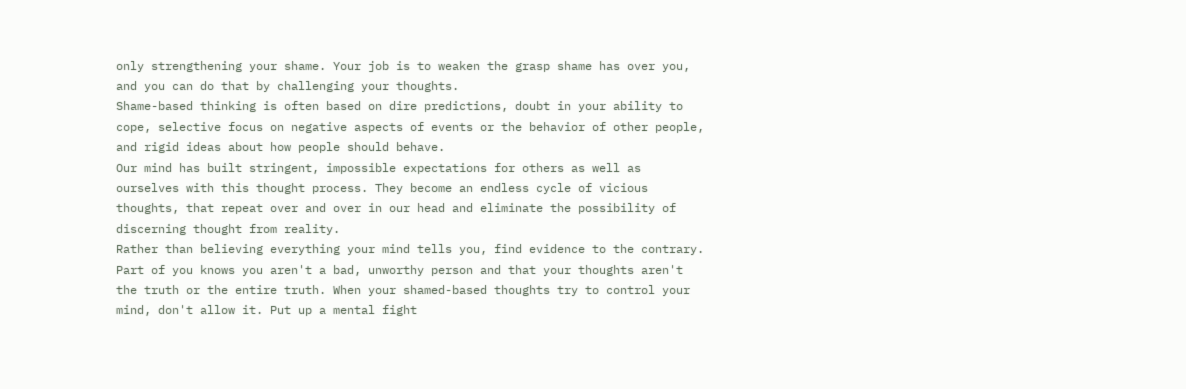only strengthening your shame. Your job is to weaken the grasp shame has over you, and you can do that by challenging your thoughts.
Shame-based thinking is often based on dire predictions, doubt in your ability to cope, selective focus on negative aspects of events or the behavior of other people, and rigid ideas about how people should behave.
Our mind has built stringent, impossible expectations for others as well as ourselves with this thought process. They become an endless cycle of vicious thoughts, that repeat over and over in our head and eliminate the possibility of discerning thought from reality.
Rather than believing everything your mind tells you, find evidence to the contrary. Part of you knows you aren't a bad, unworthy person and that your thoughts aren't the truth or the entire truth. When your shamed-based thoughts try to control your mind, don't allow it. Put up a mental fight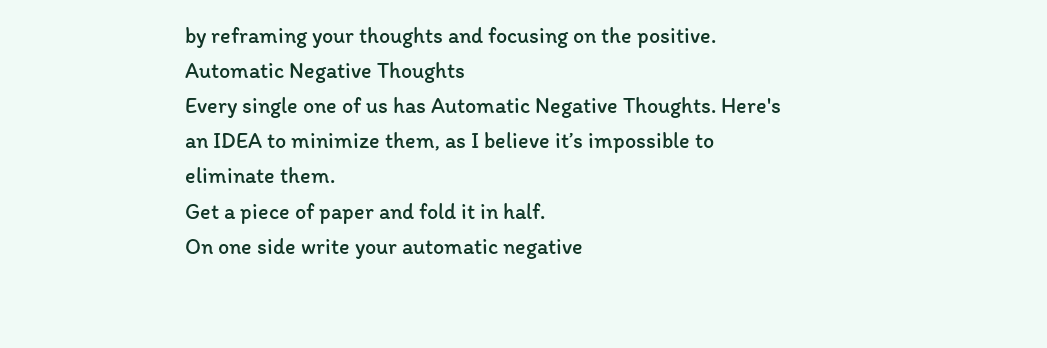by reframing your thoughts and focusing on the positive.
Automatic Negative Thoughts
Every single one of us has Automatic Negative Thoughts. Here's an IDEA to minimize them, as I believe it’s impossible to eliminate them.
Get a piece of paper and fold it in half.
On one side write your automatic negative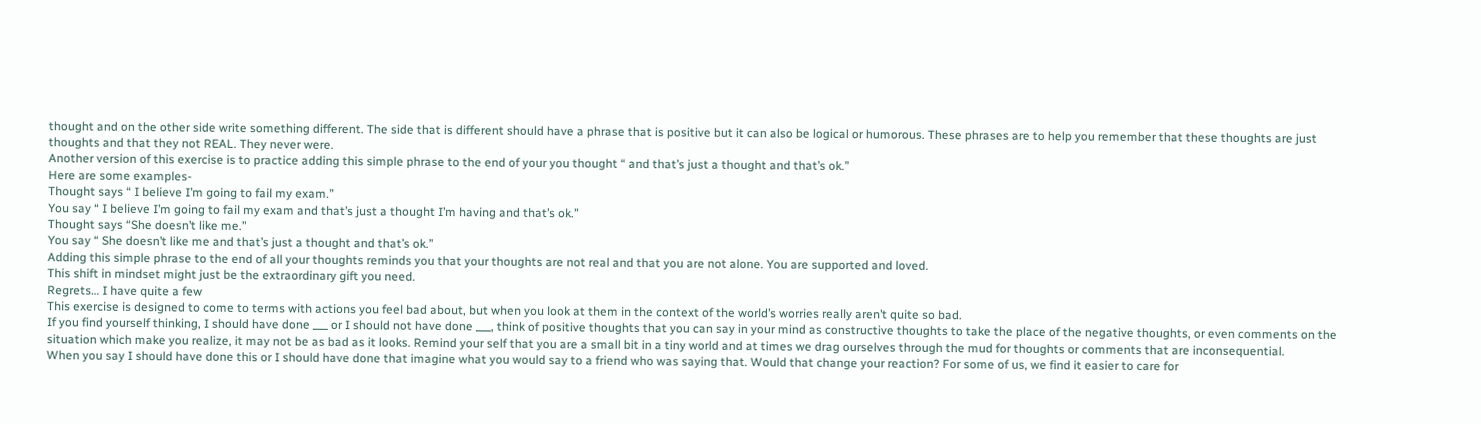thought and on the other side write something different. The side that is different should have a phrase that is positive but it can also be logical or humorous. These phrases are to help you remember that these thoughts are just thoughts and that they not REAL. They never were.
Another version of this exercise is to practice adding this simple phrase to the end of your you thought “ and that’s just a thought and that’s ok.”
Here are some examples-
Thought says “ I believe I’m going to fail my exam.”
You say “ I believe I’m going to fail my exam and that’s just a thought I’m having and that’s ok.”
Thought says “She doesn’t like me.”
You say “ She doesn’t like me and that’s just a thought and that’s ok.”
Adding this simple phrase to the end of all your thoughts reminds you that your thoughts are not real and that you are not alone. You are supported and loved.
This shift in mindset might just be the extraordinary gift you need.
Regrets… I have quite a few
This exercise is designed to come to terms with actions you feel bad about, but when you look at them in the context of the world’s worries really aren’t quite so bad.
If you find yourself thinking, I should have done ___ or I should not have done ___, think of positive thoughts that you can say in your mind as constructive thoughts to take the place of the negative thoughts, or even comments on the situation which make you realize, it may not be as bad as it looks. Remind your self that you are a small bit in a tiny world and at times we drag ourselves through the mud for thoughts or comments that are inconsequential.
When you say I should have done this or I should have done that imagine what you would say to a friend who was saying that. Would that change your reaction? For some of us, we find it easier to care for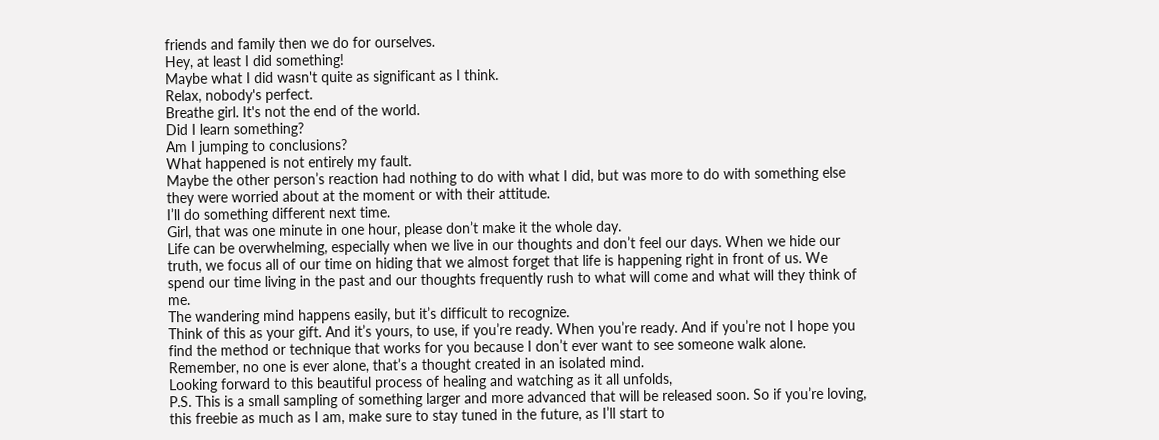friends and family then we do for ourselves.
Hey, at least I did something!
Maybe what I did wasn't quite as significant as I think.
Relax, nobody's perfect.
Breathe girl. It's not the end of the world.
Did I learn something?
Am I jumping to conclusions?
What happened is not entirely my fault.
Maybe the other person’s reaction had nothing to do with what I did, but was more to do with something else they were worried about at the moment or with their attitude.
I’ll do something different next time.
Girl, that was one minute in one hour, please don’t make it the whole day.
Life can be overwhelming, especially when we live in our thoughts and don’t feel our days. When we hide our truth, we focus all of our time on hiding that we almost forget that life is happening right in front of us. We spend our time living in the past and our thoughts frequently rush to what will come and what will they think of me.
The wandering mind happens easily, but it’s difficult to recognize.
Think of this as your gift. And it’s yours, to use, if you’re ready. When you’re ready. And if you’re not I hope you find the method or technique that works for you because I don’t ever want to see someone walk alone. Remember, no one is ever alone, that’s a thought created in an isolated mind.
Looking forward to this beautiful process of healing and watching as it all unfolds,
P.S. This is a small sampling of something larger and more advanced that will be released soon. So if you’re loving, this freebie as much as I am, make sure to stay tuned in the future, as I’ll start to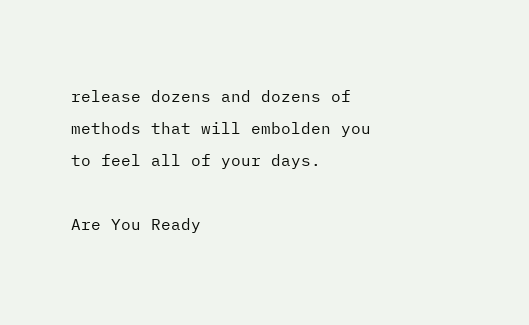release dozens and dozens of methods that will embolden you to feel all of your days.

Are You Ready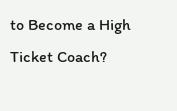to Become a High Ticket Coach?